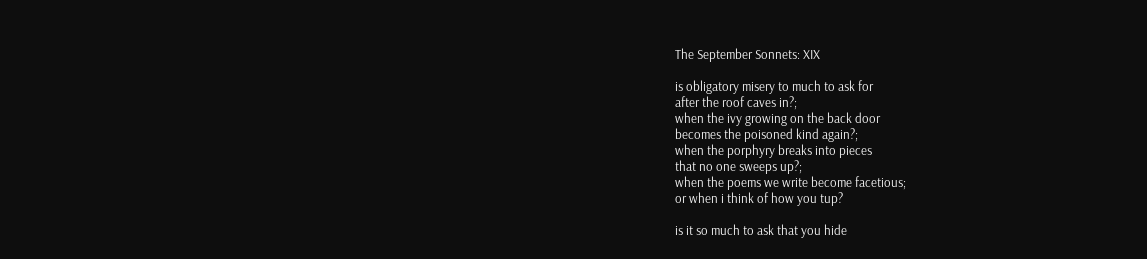The September Sonnets: XIX

is obligatory misery to much to ask for
after the roof caves in?;
when the ivy growing on the back door
becomes the poisoned kind again?;
when the porphyry breaks into pieces
that no one sweeps up?;
when the poems we write become facetious;
or when i think of how you tup?

is it so much to ask that you hide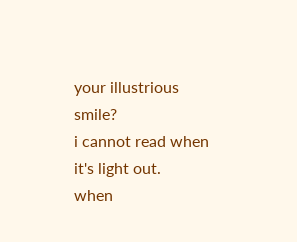your illustrious smile?
i cannot read when it's light out.
when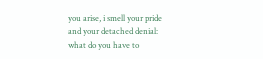you arise, i smell your pride
and your detached denial:
what do you have to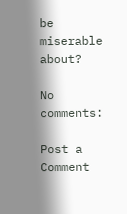be miserable about?

No comments:

Post a Comment